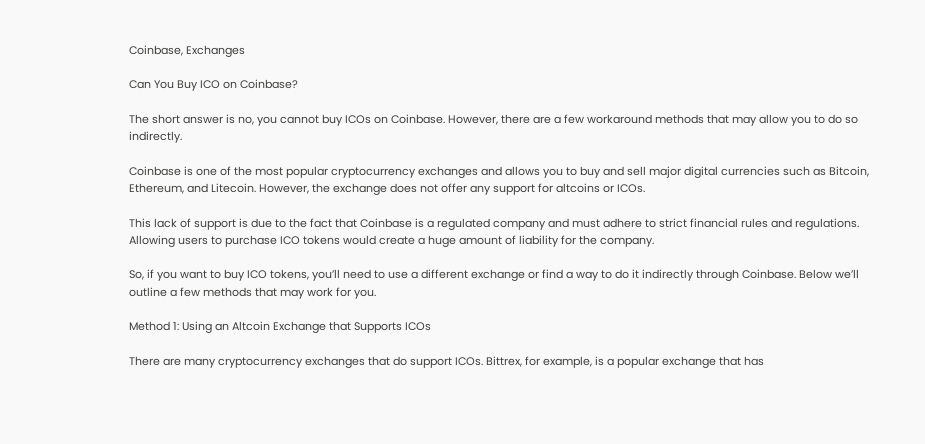Coinbase, Exchanges

Can You Buy ICO on Coinbase?

The short answer is no, you cannot buy ICOs on Coinbase. However, there are a few workaround methods that may allow you to do so indirectly.

Coinbase is one of the most popular cryptocurrency exchanges and allows you to buy and sell major digital currencies such as Bitcoin, Ethereum, and Litecoin. However, the exchange does not offer any support for altcoins or ICOs.

This lack of support is due to the fact that Coinbase is a regulated company and must adhere to strict financial rules and regulations. Allowing users to purchase ICO tokens would create a huge amount of liability for the company.

So, if you want to buy ICO tokens, you’ll need to use a different exchange or find a way to do it indirectly through Coinbase. Below we’ll outline a few methods that may work for you.

Method 1: Using an Altcoin Exchange that Supports ICOs

There are many cryptocurrency exchanges that do support ICOs. Bittrex, for example, is a popular exchange that has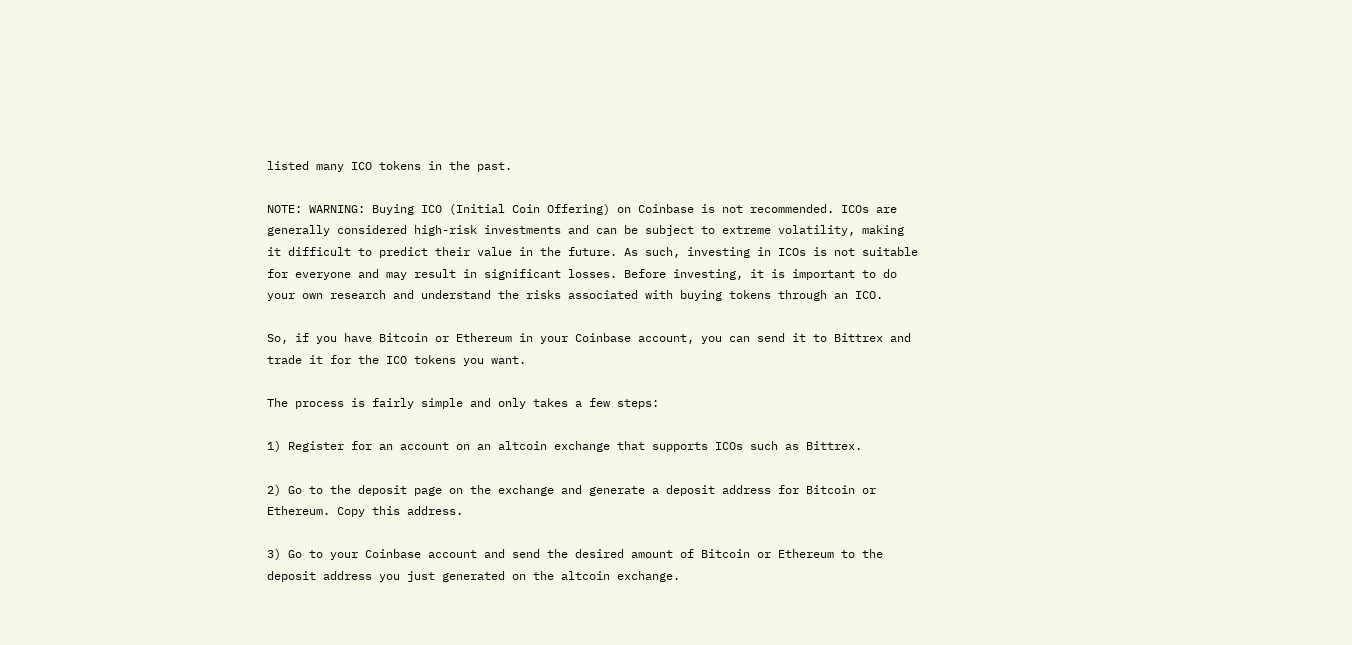listed many ICO tokens in the past.

NOTE: WARNING: Buying ICO (Initial Coin Offering) on Coinbase is not recommended. ICOs are generally considered high-risk investments and can be subject to extreme volatility, making it difficult to predict their value in the future. As such, investing in ICOs is not suitable for everyone and may result in significant losses. Before investing, it is important to do your own research and understand the risks associated with buying tokens through an ICO.

So, if you have Bitcoin or Ethereum in your Coinbase account, you can send it to Bittrex and trade it for the ICO tokens you want.

The process is fairly simple and only takes a few steps:

1) Register for an account on an altcoin exchange that supports ICOs such as Bittrex.

2) Go to the deposit page on the exchange and generate a deposit address for Bitcoin or Ethereum. Copy this address.

3) Go to your Coinbase account and send the desired amount of Bitcoin or Ethereum to the deposit address you just generated on the altcoin exchange.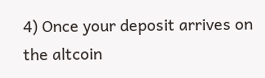4) Once your deposit arrives on the altcoin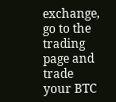exchange, go to the trading page and trade your BTC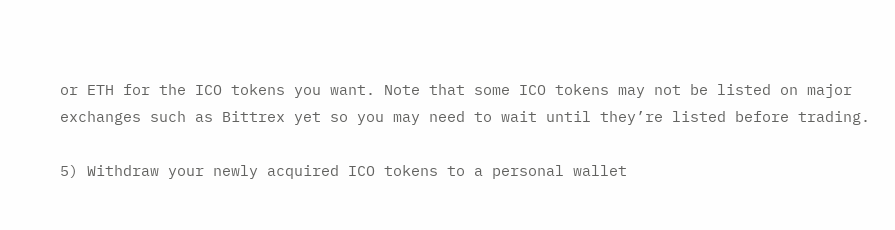or ETH for the ICO tokens you want. Note that some ICO tokens may not be listed on major exchanges such as Bittrex yet so you may need to wait until they’re listed before trading.

5) Withdraw your newly acquired ICO tokens to a personal wallet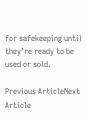for safekeeping until they’re ready to be used or sold.

Previous ArticleNext Article